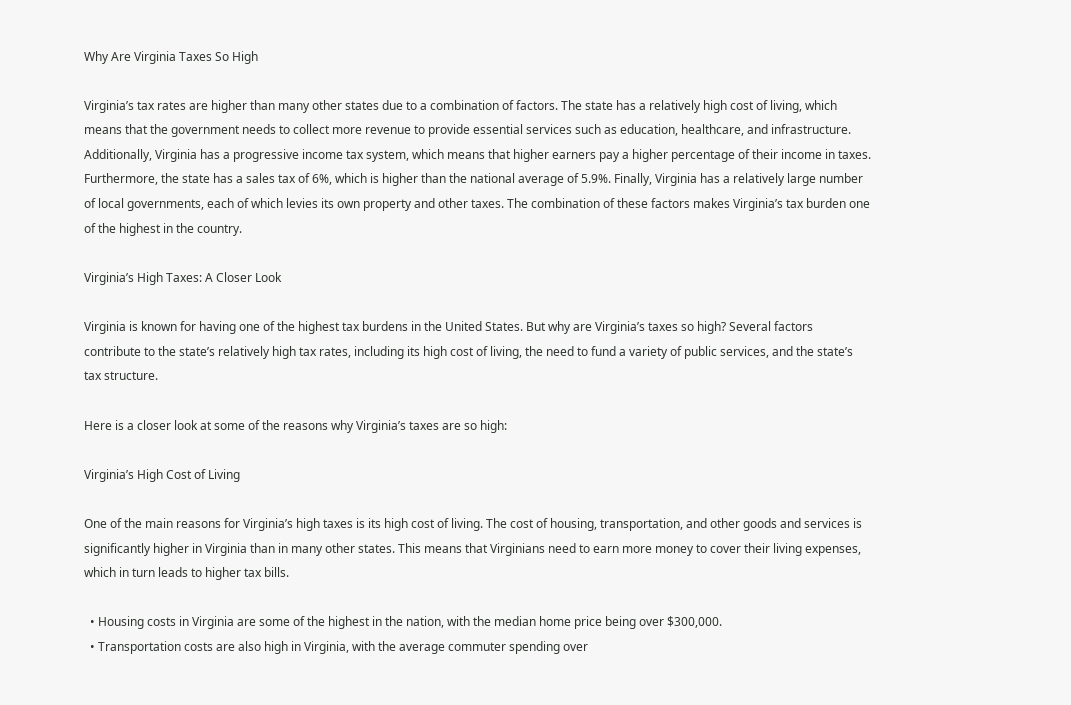Why Are Virginia Taxes So High

Virginia’s tax rates are higher than many other states due to a combination of factors. The state has a relatively high cost of living, which means that the government needs to collect more revenue to provide essential services such as education, healthcare, and infrastructure. Additionally, Virginia has a progressive income tax system, which means that higher earners pay a higher percentage of their income in taxes. Furthermore, the state has a sales tax of 6%, which is higher than the national average of 5.9%. Finally, Virginia has a relatively large number of local governments, each of which levies its own property and other taxes. The combination of these factors makes Virginia’s tax burden one of the highest in the country.

Virginia’s High Taxes: A Closer Look

Virginia is known for having one of the highest tax burdens in the United States. But why are Virginia’s taxes so high? Several factors contribute to the state’s relatively high tax rates, including its high cost of living, the need to fund a variety of public services, and the state’s tax structure.

Here is a closer look at some of the reasons why Virginia’s taxes are so high:

Virginia’s High Cost of Living

One of the main reasons for Virginia’s high taxes is its high cost of living. The cost of housing, transportation, and other goods and services is significantly higher in Virginia than in many other states. This means that Virginians need to earn more money to cover their living expenses, which in turn leads to higher tax bills.

  • Housing costs in Virginia are some of the highest in the nation, with the median home price being over $300,000.
  • Transportation costs are also high in Virginia, with the average commuter spending over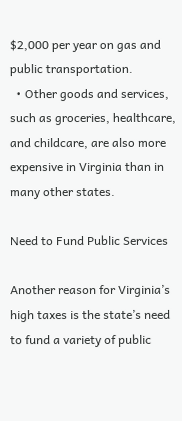$2,000 per year on gas and public transportation.
  • Other goods and services, such as groceries, healthcare, and childcare, are also more expensive in Virginia than in many other states.

Need to Fund Public Services

Another reason for Virginia’s high taxes is the state’s need to fund a variety of public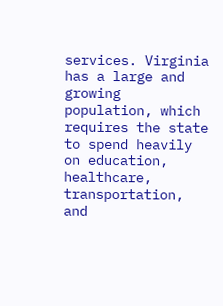services. Virginia has a large and growing population, which requires the state to spend heavily on education, healthcare, transportation, and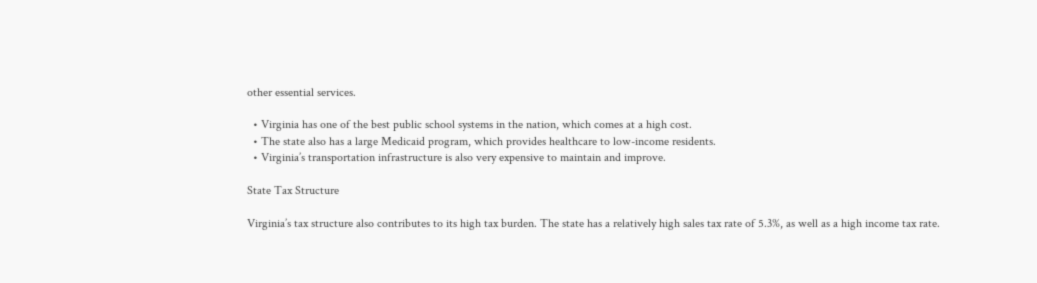other essential services.

  • Virginia has one of the best public school systems in the nation, which comes at a high cost.
  • The state also has a large Medicaid program, which provides healthcare to low-income residents.
  • Virginia’s transportation infrastructure is also very expensive to maintain and improve.

State Tax Structure

Virginia’s tax structure also contributes to its high tax burden. The state has a relatively high sales tax rate of 5.3%, as well as a high income tax rate.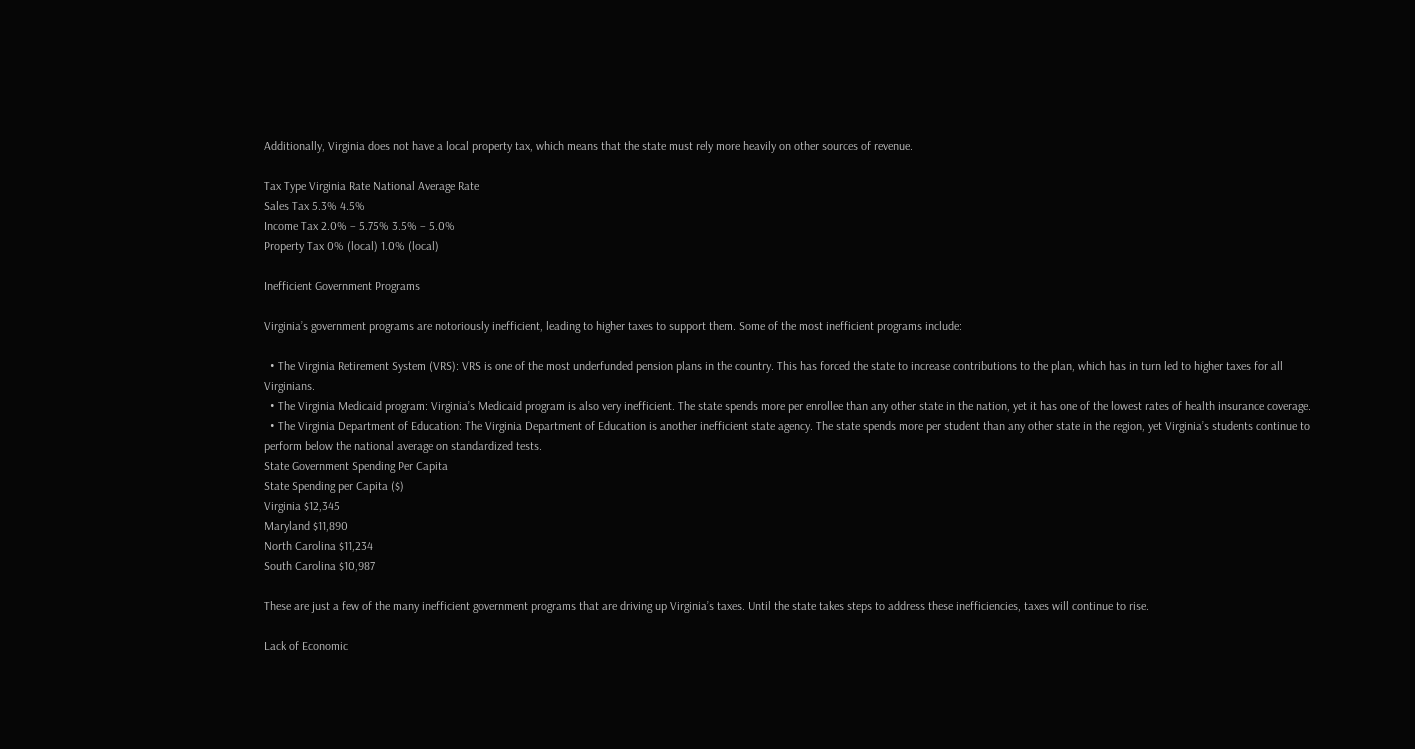Additionally, Virginia does not have a local property tax, which means that the state must rely more heavily on other sources of revenue.

Tax Type Virginia Rate National Average Rate
Sales Tax 5.3% 4.5%
Income Tax 2.0% – 5.75% 3.5% – 5.0%
Property Tax 0% (local) 1.0% (local)

Inefficient Government Programs

Virginia’s government programs are notoriously inefficient, leading to higher taxes to support them. Some of the most inefficient programs include:

  • The Virginia Retirement System (VRS): VRS is one of the most underfunded pension plans in the country. This has forced the state to increase contributions to the plan, which has in turn led to higher taxes for all Virginians.
  • The Virginia Medicaid program: Virginia’s Medicaid program is also very inefficient. The state spends more per enrollee than any other state in the nation, yet it has one of the lowest rates of health insurance coverage.
  • The Virginia Department of Education: The Virginia Department of Education is another inefficient state agency. The state spends more per student than any other state in the region, yet Virginia’s students continue to perform below the national average on standardized tests.
State Government Spending Per Capita
State Spending per Capita ($)
Virginia $12,345
Maryland $11,890
North Carolina $11,234
South Carolina $10,987

These are just a few of the many inefficient government programs that are driving up Virginia’s taxes. Until the state takes steps to address these inefficiencies, taxes will continue to rise.

Lack of Economic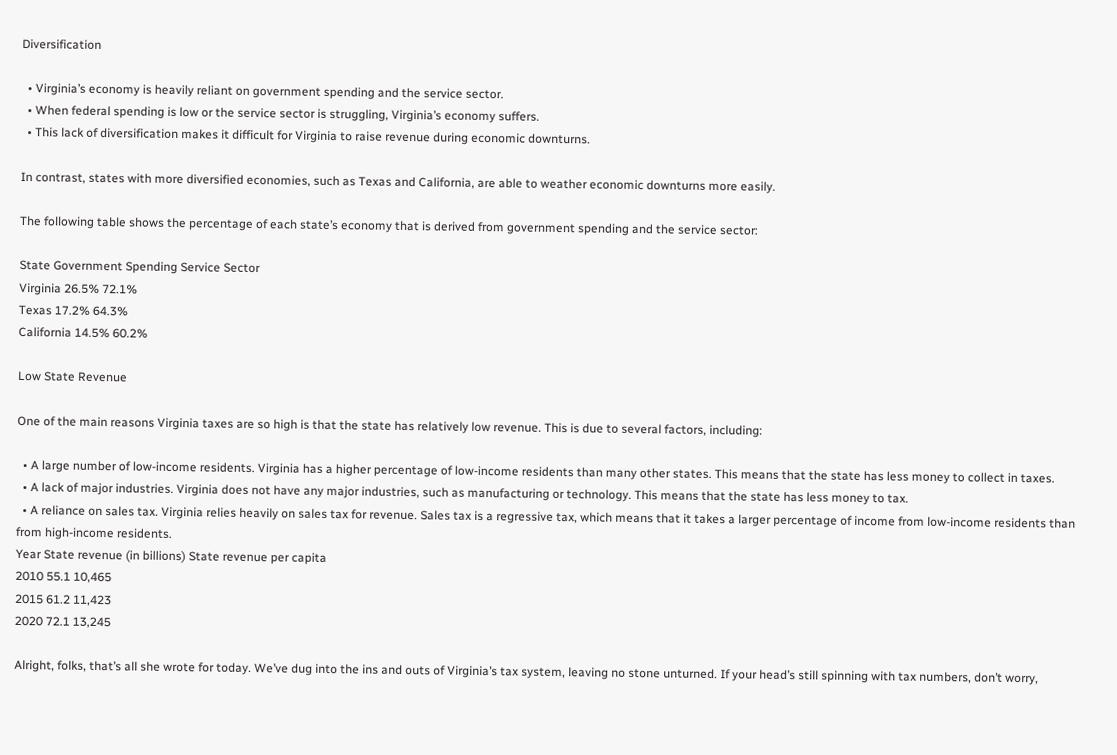Diversification

  • Virginia’s economy is heavily reliant on government spending and the service sector.
  • When federal spending is low or the service sector is struggling, Virginia’s economy suffers.
  • This lack of diversification makes it difficult for Virginia to raise revenue during economic downturns.

In contrast, states with more diversified economies, such as Texas and California, are able to weather economic downturns more easily.

The following table shows the percentage of each state’s economy that is derived from government spending and the service sector:

State Government Spending Service Sector
Virginia 26.5% 72.1%
Texas 17.2% 64.3%
California 14.5% 60.2%

Low State Revenue

One of the main reasons Virginia taxes are so high is that the state has relatively low revenue. This is due to several factors, including:

  • A large number of low-income residents. Virginia has a higher percentage of low-income residents than many other states. This means that the state has less money to collect in taxes.
  • A lack of major industries. Virginia does not have any major industries, such as manufacturing or technology. This means that the state has less money to tax.
  • A reliance on sales tax. Virginia relies heavily on sales tax for revenue. Sales tax is a regressive tax, which means that it takes a larger percentage of income from low-income residents than from high-income residents.
Year State revenue (in billions) State revenue per capita
2010 55.1 10,465
2015 61.2 11,423
2020 72.1 13,245

Alright, folks, that’s all she wrote for today. We’ve dug into the ins and outs of Virginia’s tax system, leaving no stone unturned. If your head’s still spinning with tax numbers, don’t worry,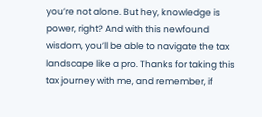you’re not alone. But hey, knowledge is power, right? And with this newfound wisdom, you’ll be able to navigate the tax landscape like a pro. Thanks for taking this tax journey with me, and remember, if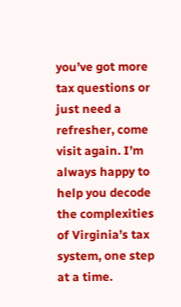you’ve got more tax questions or just need a refresher, come visit again. I’m always happy to help you decode the complexities of Virginia’s tax system, one step at a time.